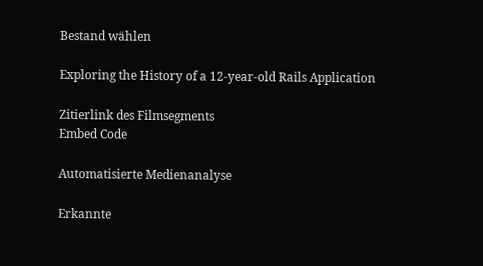Bestand wählen

Exploring the History of a 12-year-old Rails Application

Zitierlink des Filmsegments
Embed Code

Automatisierte Medienanalyse

Erkannte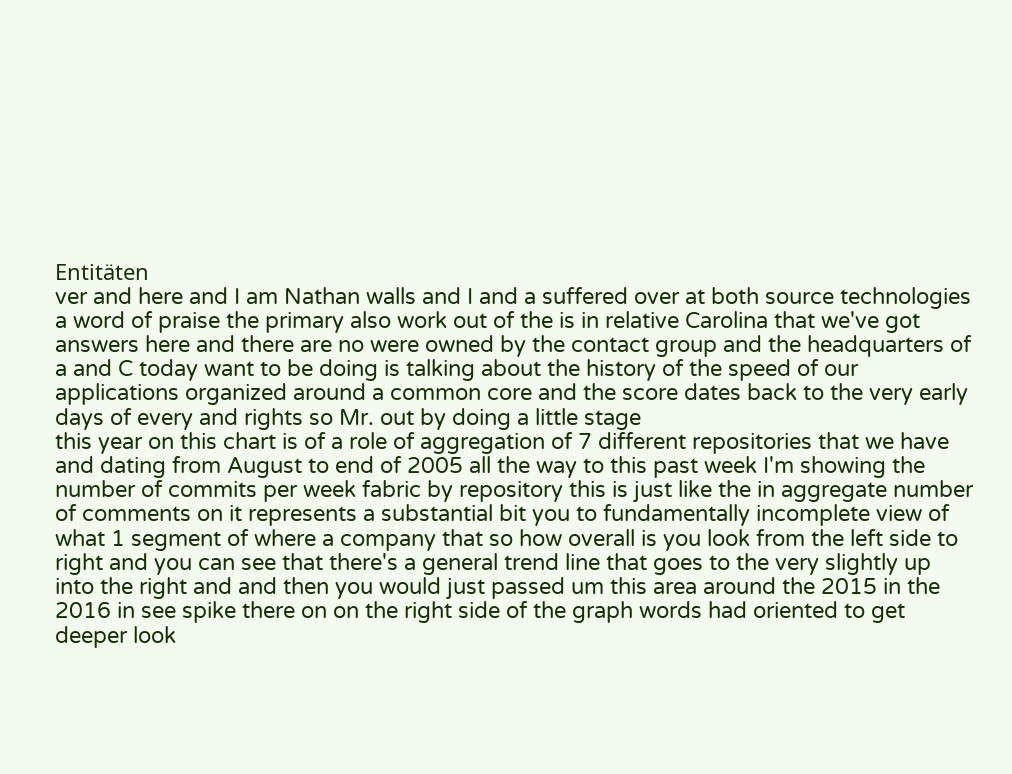Entitäten
ver and here and I am Nathan walls and I and a suffered over at both source technologies a word of praise the primary also work out of the is in relative Carolina that we've got answers here and there are no were owned by the contact group and the headquarters of a and C today want to be doing is talking about the history of the speed of our applications organized around a common core and the score dates back to the very early days of every and rights so Mr. out by doing a little stage
this year on this chart is of a role of aggregation of 7 different repositories that we have and dating from August to end of 2005 all the way to this past week I'm showing the number of commits per week fabric by repository this is just like the in aggregate number of comments on it represents a substantial bit you to fundamentally incomplete view of what 1 segment of where a company that so how overall is you look from the left side to right and you can see that there's a general trend line that goes to the very slightly up into the right and and then you would just passed um this area around the 2015 in the 2016 in see spike there on on the right side of the graph words had oriented to get deeper look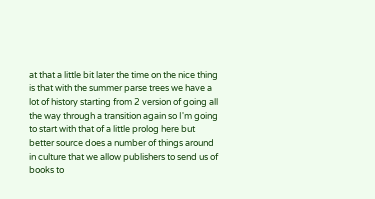at that a little bit later the time on the nice thing is that with the summer parse trees we have a lot of history starting from 2 version of going all the way through a transition again so I'm going to start with that of a little prolog here but better source does a number of things around in culture that we allow publishers to send us of books to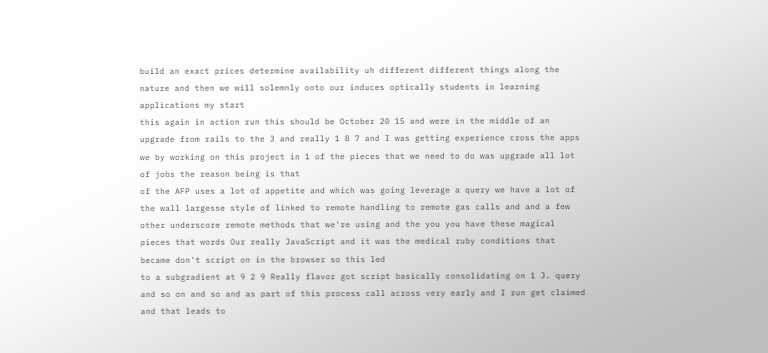build an exact prices determine availability uh different different things along the nature and then we will solemnly onto our induces optically students in learning applications my start
this again in action run this should be October 20 15 and were in the middle of an upgrade from rails to the 3 and really 1 8 7 and I was getting experience cross the apps we by working on this project in 1 of the pieces that we need to do was upgrade all lot of jobs the reason being is that
of the AFP uses a lot of appetite and which was going leverage a query we have a lot of the wall largesse style of linked to remote handling to remote gas calls and and a few other underscore remote methods that we're using and the you you have these magical pieces that words Our really JavaScript and it was the medical ruby conditions that became don't script on in the browser so this led
to a subgradient at 9 2 9 Really flavor got script basically consolidating on 1 J. query and so on and so and as part of this process call across very early and I run get claimed and that leads to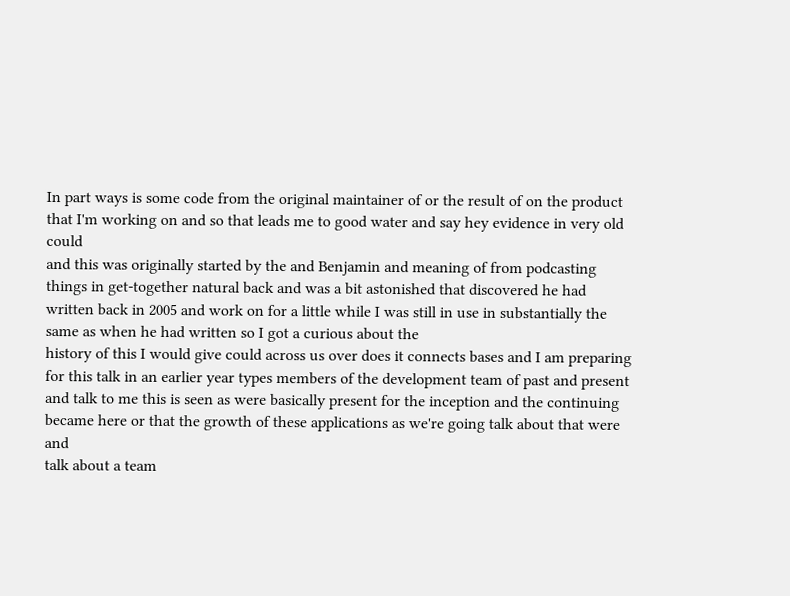In part ways is some code from the original maintainer of or the result of on the product that I'm working on and so that leads me to good water and say hey evidence in very old could
and this was originally started by the and Benjamin and meaning of from podcasting things in get-together natural back and was a bit astonished that discovered he had written back in 2005 and work on for a little while I was still in use in substantially the same as when he had written so I got a curious about the
history of this I would give could across us over does it connects bases and I am preparing for this talk in an earlier year types members of the development team of past and present and talk to me this is seen as were basically present for the inception and the continuing became here or that the growth of these applications as we're going talk about that were and
talk about a team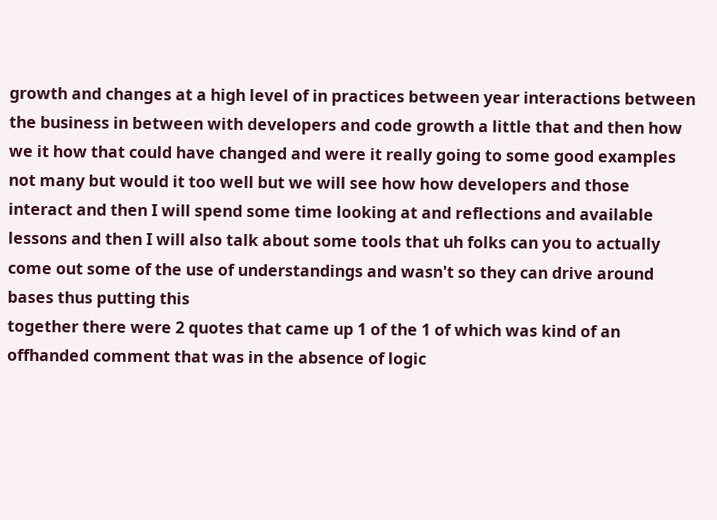growth and changes at a high level of in practices between year interactions between the business in between with developers and code growth a little that and then how we it how that could have changed and were it really going to some good examples not many but would it too well but we will see how how developers and those interact and then I will spend some time looking at and reflections and available lessons and then I will also talk about some tools that uh folks can you to actually come out some of the use of understandings and wasn't so they can drive around bases thus putting this
together there were 2 quotes that came up 1 of the 1 of which was kind of an offhanded comment that was in the absence of logic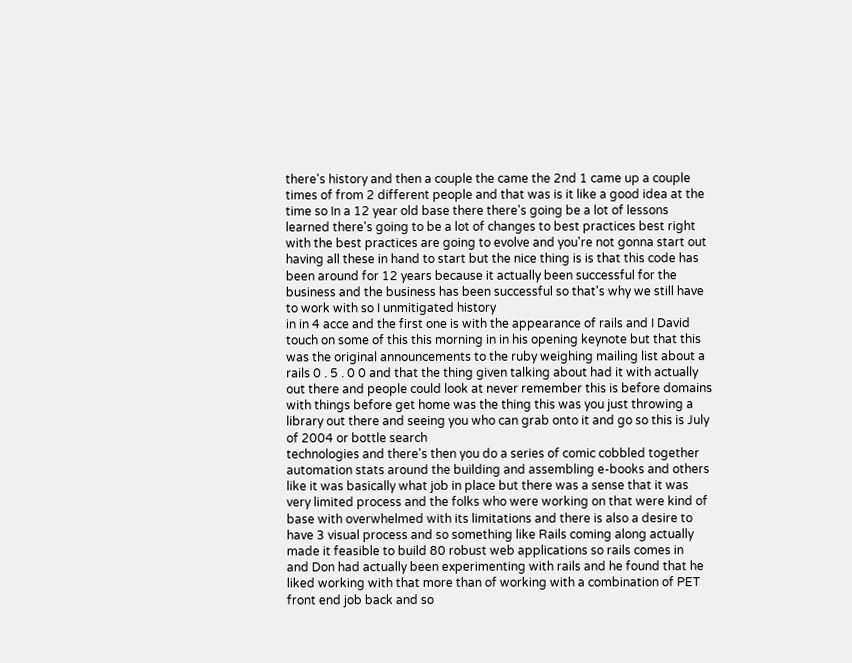there's history and then a couple the came the 2nd 1 came up a couple times of from 2 different people and that was is it like a good idea at the time so In a 12 year old base there there's going be a lot of lessons learned there's going to be a lot of changes to best practices best right with the best practices are going to evolve and you're not gonna start out having all these in hand to start but the nice thing is is that this code has been around for 12 years because it actually been successful for the business and the business has been successful so that's why we still have to work with so I unmitigated history
in in 4 acce and the first one is with the appearance of rails and I David touch on some of this this morning in in his opening keynote but that this was the original announcements to the ruby weighing mailing list about a rails 0 . 5 . 0 0 and that the thing given talking about had it with actually out there and people could look at never remember this is before domains with things before get home was the thing this was you just throwing a library out there and seeing you who can grab onto it and go so this is July of 2004 or bottle search
technologies and there's then you do a series of comic cobbled together automation stats around the building and assembling e-books and others like it was basically what job in place but there was a sense that it was very limited process and the folks who were working on that were kind of base with overwhelmed with its limitations and there is also a desire to have 3 visual process and so something like Rails coming along actually made it feasible to build 80 robust web applications so rails comes in
and Don had actually been experimenting with rails and he found that he liked working with that more than of working with a combination of PET front end job back and so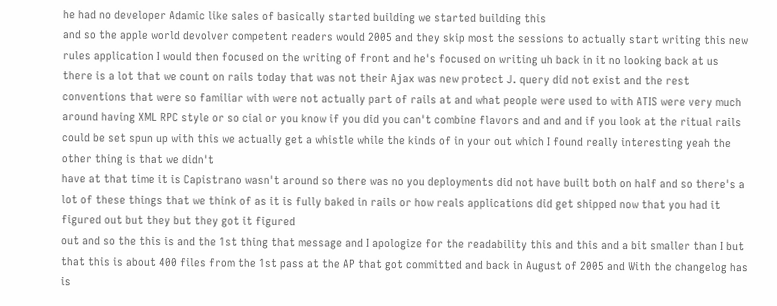he had no developer Adamic like sales of basically started building we started building this
and so the apple world devolver competent readers would 2005 and they skip most the sessions to actually start writing this new rules application I would then focused on the writing of front and he's focused on writing uh back in it no looking back at us
there is a lot that we count on rails today that was not their Ajax was new protect J. query did not exist and the rest conventions that were so familiar with were not actually part of rails at and what people were used to with ATIS were very much around having XML RPC style or so cial or you know if you did you can't combine flavors and and and if you look at the ritual rails could be set spun up with this we actually get a whistle while the kinds of in your out which I found really interesting yeah the other thing is that we didn't
have at that time it is Capistrano wasn't around so there was no you deployments did not have built both on half and so there's a lot of these things that we think of as it is fully baked in rails or how reals applications did get shipped now that you had it figured out but they but they got it figured
out and so the this is and the 1st thing that message and I apologize for the readability this and this and a bit smaller than I but that this is about 400 files from the 1st pass at the AP that got committed and back in August of 2005 and With the changelog has is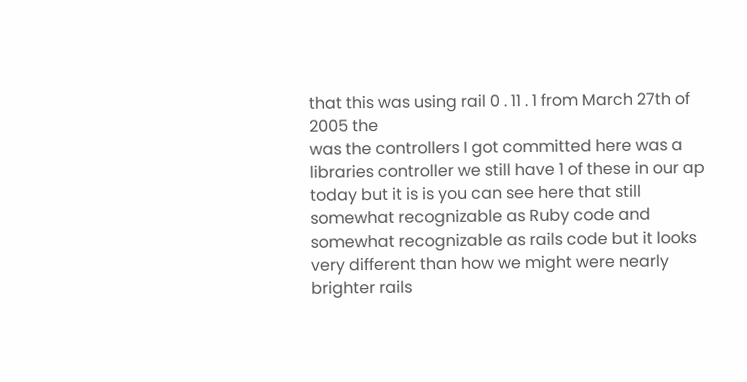that this was using rail 0 . 11 . 1 from March 27th of 2005 the
was the controllers I got committed here was a libraries controller we still have 1 of these in our ap today but it is is you can see here that still somewhat recognizable as Ruby code and somewhat recognizable as rails code but it looks very different than how we might were nearly brighter rails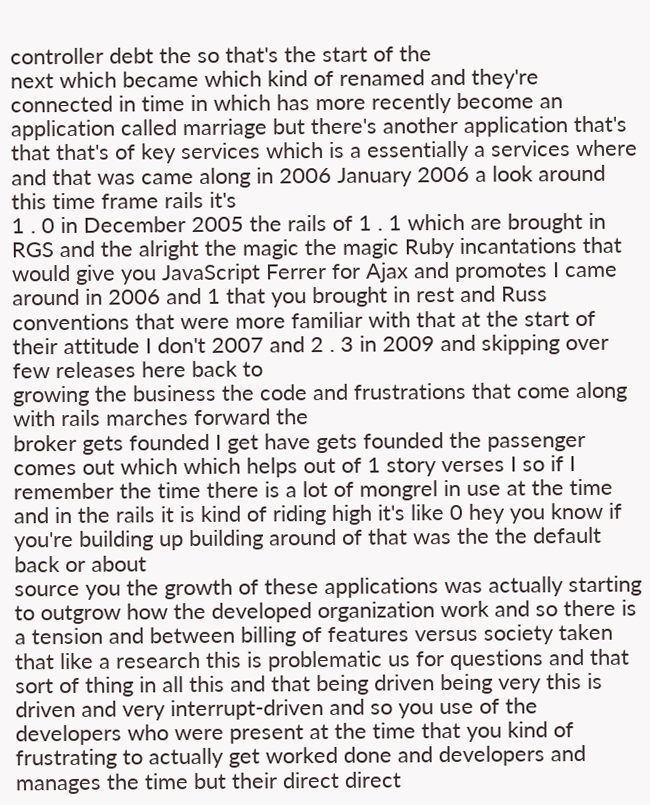controller debt the so that's the start of the
next which became which kind of renamed and they're connected in time in which has more recently become an application called marriage but there's another application that's that that's of key services which is a essentially a services where and that was came along in 2006 January 2006 a look around this time frame rails it's
1 . 0 in December 2005 the rails of 1 . 1 which are brought in RGS and the alright the magic the magic Ruby incantations that would give you JavaScript Ferrer for Ajax and promotes I came around in 2006 and 1 that you brought in rest and Russ conventions that were more familiar with that at the start of their attitude I don't 2007 and 2 . 3 in 2009 and skipping over few releases here back to
growing the business the code and frustrations that come along with rails marches forward the
broker gets founded I get have gets founded the passenger comes out which which helps out of 1 story verses I so if I remember the time there is a lot of mongrel in use at the time and in the rails it is kind of riding high it's like 0 hey you know if you're building up building around of that was the the default back or about
source you the growth of these applications was actually starting to outgrow how the developed organization work and so there is a tension and between billing of features versus society taken that like a research this is problematic us for questions and that sort of thing in all this and that being driven being very this is driven and very interrupt-driven and so you use of the developers who were present at the time that you kind of frustrating to actually get worked done and developers and manages the time but their direct direct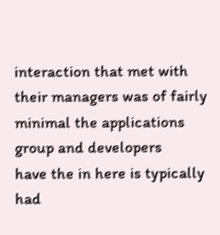interaction that met with their managers was of fairly minimal the applications group and developers
have the in here is typically had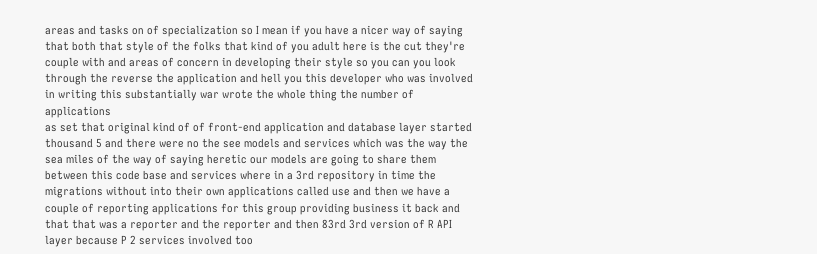areas and tasks on of specialization so I mean if you have a nicer way of saying that both that style of the folks that kind of you adult here is the cut they're couple with and areas of concern in developing their style so you can you look through the reverse the application and hell you this developer who was involved in writing this substantially war wrote the whole thing the number of applications
as set that original kind of of front-end application and database layer started thousand 5 and there were no the see models and services which was the way the sea miles of the way of saying heretic our models are going to share them between this code base and services where in a 3rd repository in time the migrations without into their own applications called use and then we have a couple of reporting applications for this group providing business it back and that that was a reporter and the reporter and then 83rd 3rd version of R API layer because P 2 services involved too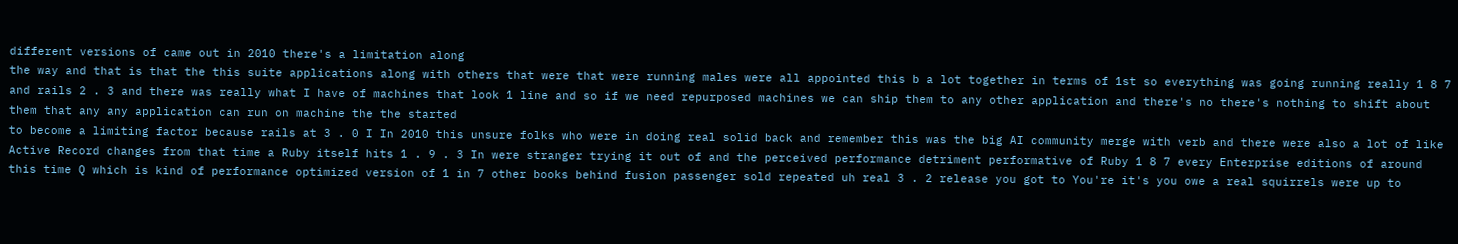different versions of came out in 2010 there's a limitation along
the way and that is that the this suite applications along with others that were that were running males were all appointed this b a lot together in terms of 1st so everything was going running really 1 8 7 and rails 2 . 3 and there was really what I have of machines that look 1 line and so if we need repurposed machines we can ship them to any other application and there's no there's nothing to shift about them that any any application can run on machine the the started
to become a limiting factor because rails at 3 . 0 I In 2010 this unsure folks who were in doing real solid back and remember this was the big AI community merge with verb and there were also a lot of like Active Record changes from that time a Ruby itself hits 1 . 9 . 3 In were stranger trying it out of and the perceived performance detriment performative of Ruby 1 8 7 every Enterprise editions of around this time Q which is kind of performance optimized version of 1 in 7 other books behind fusion passenger sold repeated uh real 3 . 2 release you got to You're it's you owe a real squirrels were up to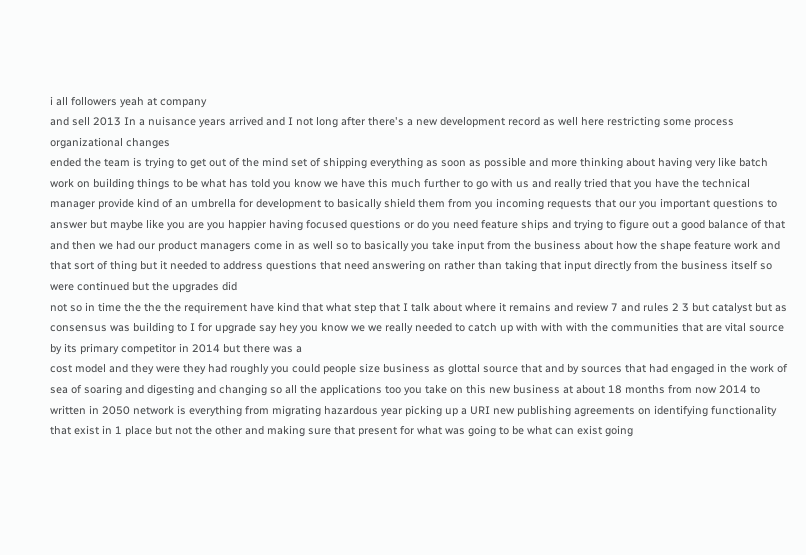i all followers yeah at company
and sell 2013 In a nuisance years arrived and I not long after there's a new development record as well here restricting some process organizational changes
ended the team is trying to get out of the mind set of shipping everything as soon as possible and more thinking about having very like batch work on building things to be what has told you know we have this much further to go with us and really tried that you have the technical manager provide kind of an umbrella for development to basically shield them from you incoming requests that our you important questions to answer but maybe like you are you happier having focused questions or do you need feature ships and trying to figure out a good balance of that and then we had our product managers come in as well so to basically you take input from the business about how the shape feature work and that sort of thing but it needed to address questions that need answering on rather than taking that input directly from the business itself so were continued but the upgrades did
not so in time the the the requirement have kind that what step that I talk about where it remains and review 7 and rules 2 3 but catalyst but as consensus was building to I for upgrade say hey you know we we really needed to catch up with with with the communities that are vital source by its primary competitor in 2014 but there was a
cost model and they were they had roughly you could people size business as glottal source that and by sources that had engaged in the work of sea of soaring and digesting and changing so all the applications too you take on this new business at about 18 months from now 2014 to written in 2050 network is everything from migrating hazardous year picking up a URI new publishing agreements on identifying functionality that exist in 1 place but not the other and making sure that present for what was going to be what can exist going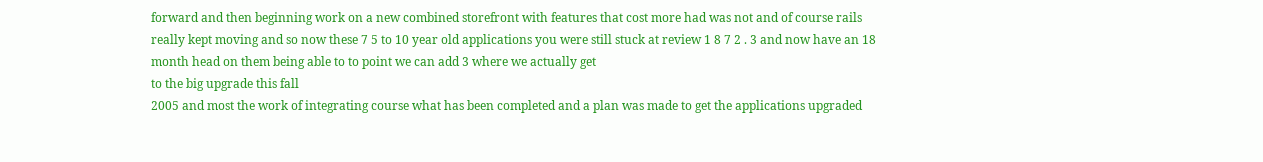forward and then beginning work on a new combined storefront with features that cost more had was not and of course rails
really kept moving and so now these 7 5 to 10 year old applications you were still stuck at review 1 8 7 2 . 3 and now have an 18 month head on them being able to to point we can add 3 where we actually get
to the big upgrade this fall
2005 and most the work of integrating course what has been completed and a plan was made to get the applications upgraded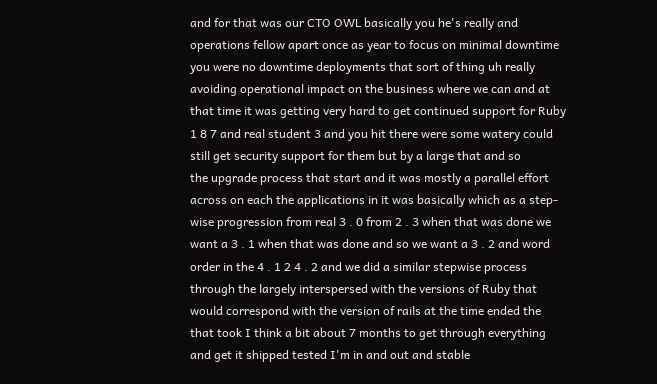and for that was our CTO OWL basically you he's really and operations fellow apart once as year to focus on minimal downtime you were no downtime deployments that sort of thing uh really avoiding operational impact on the business where we can and at that time it was getting very hard to get continued support for Ruby 1 8 7 and real student 3 and you hit there were some watery could still get security support for them but by a large that and so
the upgrade process that start and it was mostly a parallel effort across on each the applications in it was basically which as a step-wise progression from real 3 . 0 from 2 . 3 when that was done we want a 3 . 1 when that was done and so we want a 3 . 2 and word order in the 4 . 1 2 4 . 2 and we did a similar stepwise process through the largely interspersed with the versions of Ruby that would correspond with the version of rails at the time ended the that took I think a bit about 7 months to get through everything and get it shipped tested I'm in and out and stable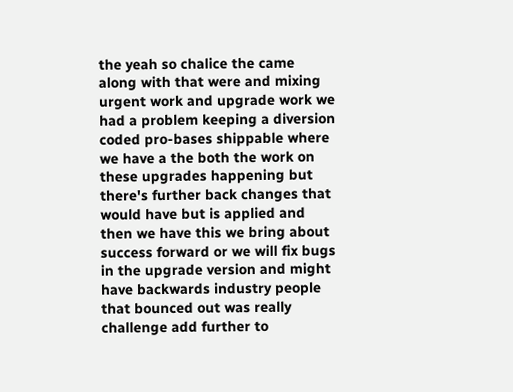the yeah so chalice the came along with that were and mixing urgent work and upgrade work we had a problem keeping a diversion coded pro-bases shippable where we have a the both the work on these upgrades happening but there's further back changes that would have but is applied and then we have this we bring about success forward or we will fix bugs in the upgrade version and might have backwards industry people that bounced out was really challenge add further to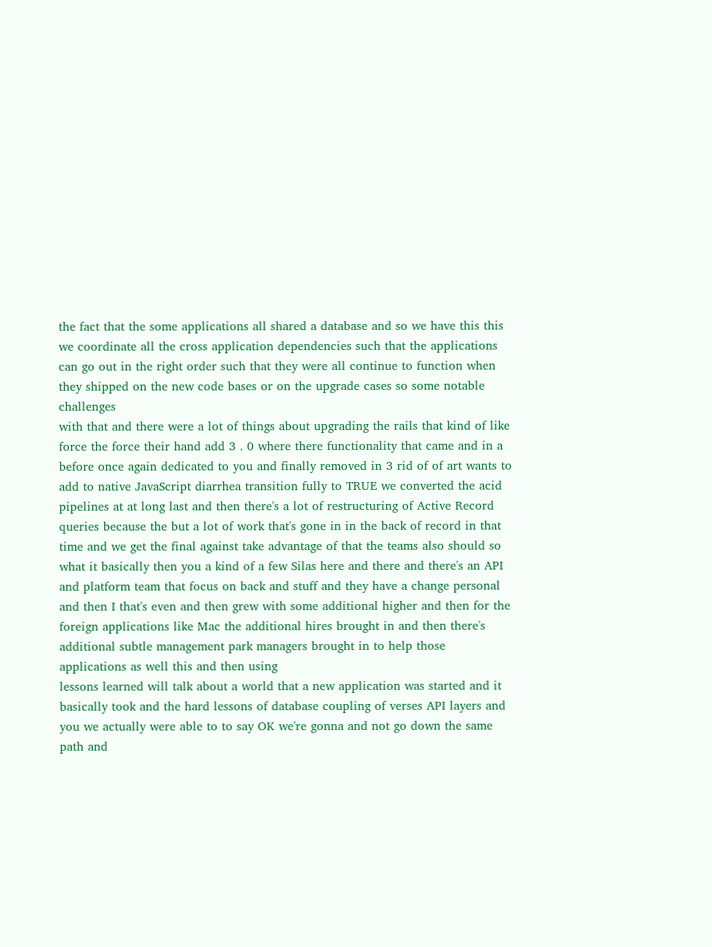the fact that the some applications all shared a database and so we have this this we coordinate all the cross application dependencies such that the applications can go out in the right order such that they were all continue to function when they shipped on the new code bases or on the upgrade cases so some notable challenges
with that and there were a lot of things about upgrading the rails that kind of like force the force their hand add 3 . 0 where there functionality that came and in a before once again dedicated to you and finally removed in 3 rid of of art wants to add to native JavaScript diarrhea transition fully to TRUE we converted the acid pipelines at at long last and then there's a lot of restructuring of Active Record queries because the but a lot of work that's gone in in the back of record in that time and we get the final against take advantage of that the teams also should so what it basically then you a kind of a few Silas here and there and there's an API and platform team that focus on back and stuff and they have a change personal and then I that's even and then grew with some additional higher and then for the foreign applications like Mac the additional hires brought in and then there's additional subtle management park managers brought in to help those applications as well this and then using
lessons learned will talk about a world that a new application was started and it basically took and the hard lessons of database coupling of verses API layers and you we actually were able to to say OK we're gonna and not go down the same path and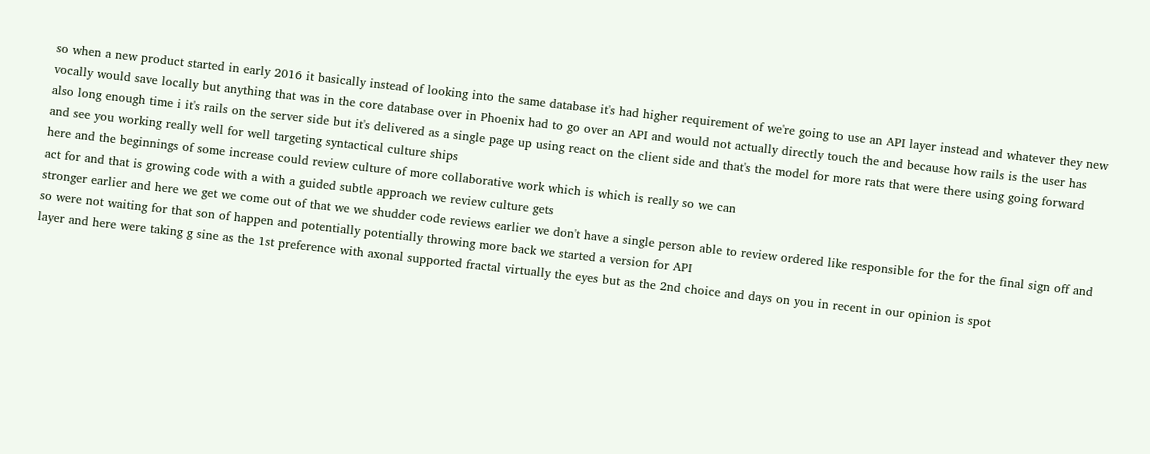so when a new product started in early 2016 it basically instead of looking into the same database it's had higher requirement of we're going to use an API layer instead and whatever they new vocally would save locally but anything that was in the core database over in Phoenix had to go over an API and would not actually directly touch the and because how rails is the user has also long enough time i it's rails on the server side but it's delivered as a single page up using react on the client side and that's the model for more rats that were there using going forward and see you working really well for well targeting syntactical culture ships
here and the beginnings of some increase could review culture of more collaborative work which is which is really so we can
act for and that is growing code with a with a guided subtle approach we review culture gets
stronger earlier and here we get we come out of that we we shudder code reviews earlier we don't have a single person able to review ordered like responsible for the for the final sign off and so were not waiting for that son of happen and potentially potentially throwing more back we started a version for API
layer and here were taking g sine as the 1st preference with axonal supported fractal virtually the eyes but as the 2nd choice and days on you in recent in our opinion is spot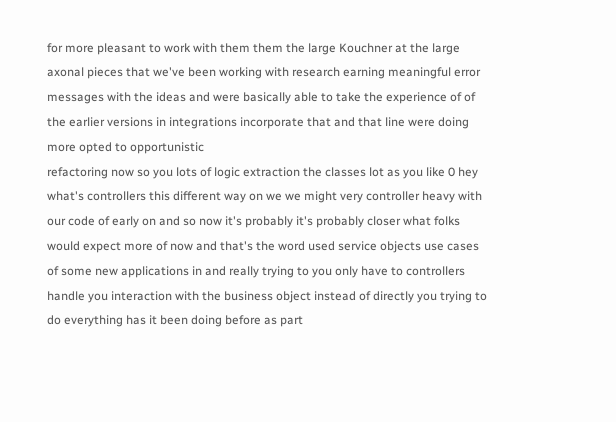for more pleasant to work with them them the large Kouchner at the large axonal pieces that we've been working with research earning meaningful error messages with the ideas and were basically able to take the experience of of the earlier versions in integrations incorporate that and that line were doing more opted to opportunistic
refactoring now so you lots of logic extraction the classes lot as you like 0 hey what's controllers this different way on we we might very controller heavy with our code of early on and so now it's probably it's probably closer what folks would expect more of now and that's the word used service objects use cases of some new applications in and really trying to you only have to controllers handle you interaction with the business object instead of directly you trying to do everything has it been doing before as part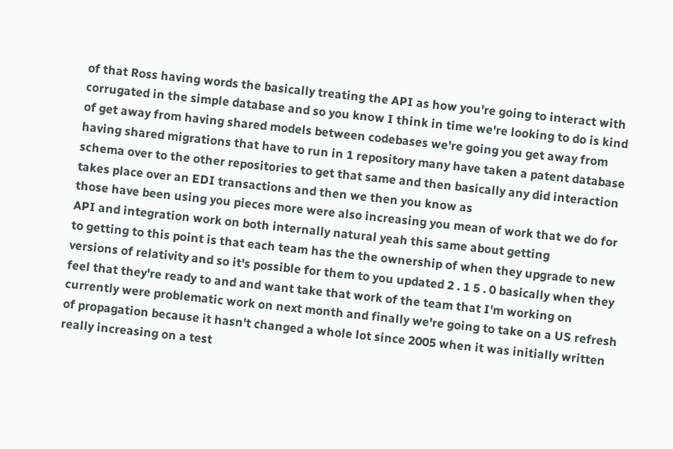of that Ross having words the basically treating the API as how you're going to interact with corrugated in the simple database and so you know I think in time we're looking to do is kind of get away from having shared models between codebases we're going you get away from having shared migrations that have to run in 1 repository many have taken a patent database schema over to the other repositories to get that same and then basically any did interaction takes place over an EDI transactions and then we then you know as
those have been using you pieces more were also increasing you mean of work that we do for API and integration work on both internally natural yeah this same about getting
to getting to this point is that each team has the the ownership of when they upgrade to new versions of relativity and so it's possible for them to you updated 2 . 1 5 . 0 basically when they feel that they're ready to and and want take that work of the team that I'm working on currently were problematic work on next month and finally we're going to take on a US refresh of propagation because it hasn't changed a whole lot since 2005 when it was initially written really increasing on a test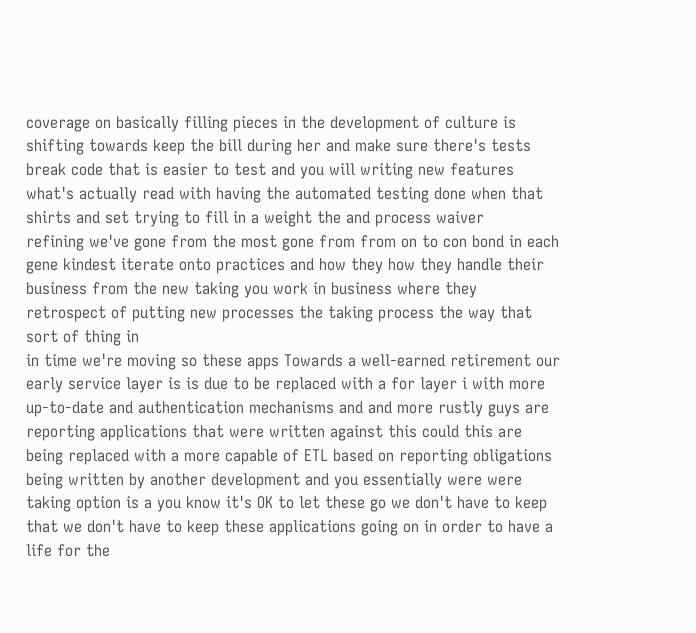coverage on basically filling pieces in the development of culture is shifting towards keep the bill during her and make sure there's tests break code that is easier to test and you will writing new features what's actually read with having the automated testing done when that shirts and set trying to fill in a weight the and process waiver
refining we've gone from the most gone from from on to con bond in each gene kindest iterate onto practices and how they how they handle their business from the new taking you work in business where they retrospect of putting new processes the taking process the way that sort of thing in
in time we're moving so these apps Towards a well-earned retirement our early service layer is is due to be replaced with a for layer i with more up-to-date and authentication mechanisms and and more rustly guys are reporting applications that were written against this could this are being replaced with a more capable of ETL based on reporting obligations being written by another development and you essentially were were taking option is a you know it's OK to let these go we don't have to keep that we don't have to keep these applications going on in order to have a life for the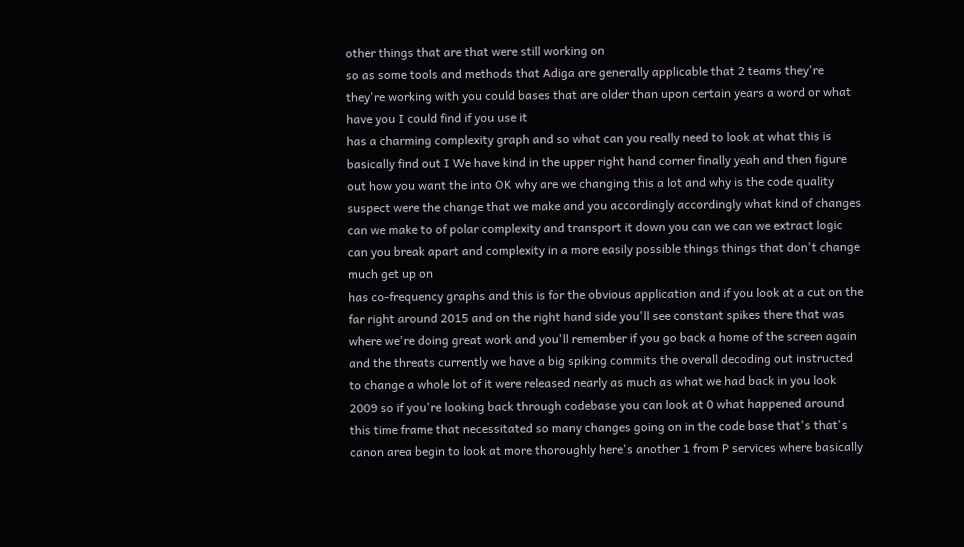other things that are that were still working on
so as some tools and methods that Adiga are generally applicable that 2 teams they're they're working with you could bases that are older than upon certain years a word or what have you I could find if you use it
has a charming complexity graph and so what can you really need to look at what this is basically find out I We have kind in the upper right hand corner finally yeah and then figure out how you want the into OK why are we changing this a lot and why is the code quality suspect were the change that we make and you accordingly accordingly what kind of changes can we make to of polar complexity and transport it down you can we can we extract logic can you break apart and complexity in a more easily possible things things that don't change much get up on
has co-frequency graphs and this is for the obvious application and if you look at a cut on the far right around 2015 and on the right hand side you'll see constant spikes there that was where we're doing great work and you'll remember if you go back a home of the screen again and the threats currently we have a big spiking commits the overall decoding out instructed to change a whole lot of it were released nearly as much as what we had back in you look 2009 so if you're looking back through codebase you can look at 0 what happened around this time frame that necessitated so many changes going on in the code base that's that's canon area begin to look at more thoroughly here's another 1 from P services where basically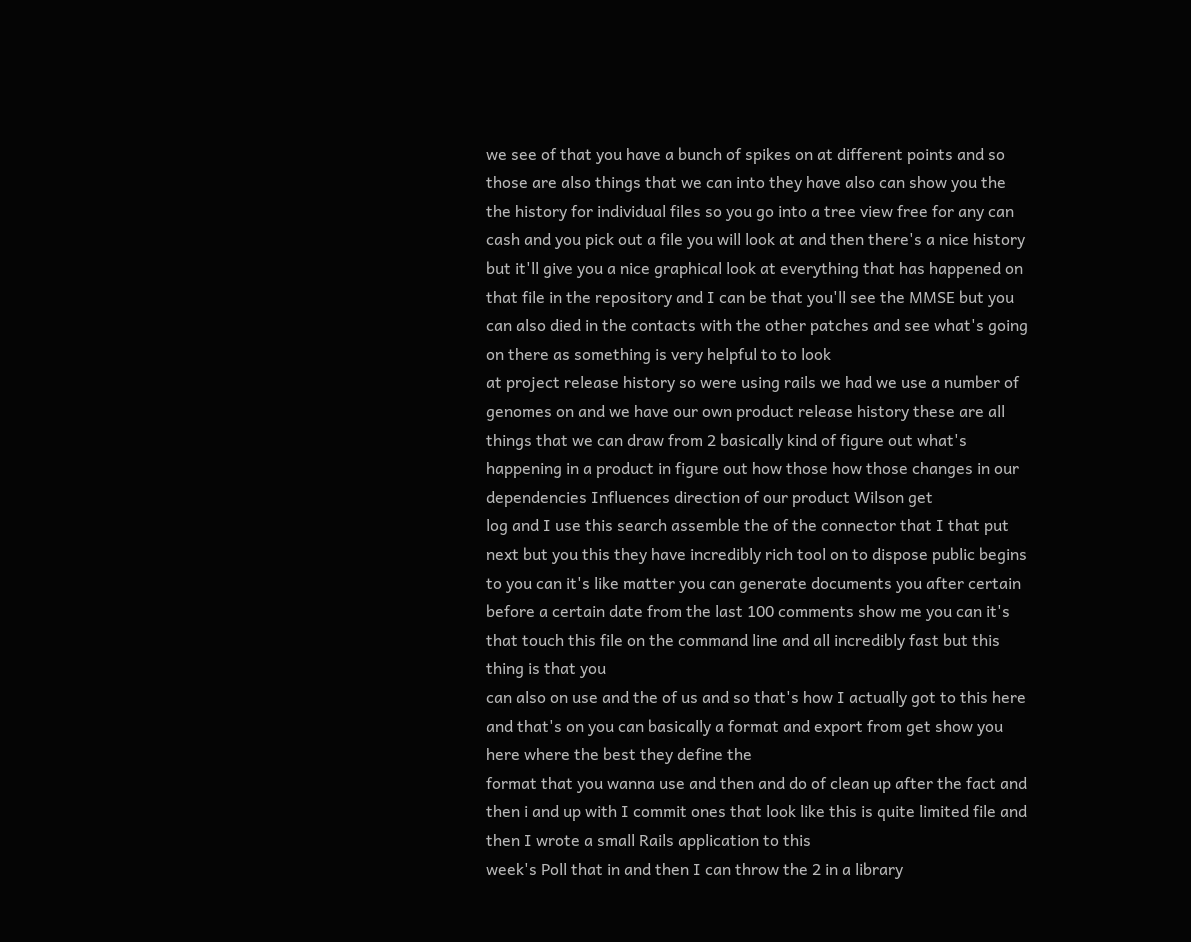we see of that you have a bunch of spikes on at different points and so those are also things that we can into they have also can show you the the history for individual files so you go into a tree view free for any can cash and you pick out a file you will look at and then there's a nice history but it'll give you a nice graphical look at everything that has happened on that file in the repository and I can be that you'll see the MMSE but you can also died in the contacts with the other patches and see what's going on there as something is very helpful to to look
at project release history so were using rails we had we use a number of genomes on and we have our own product release history these are all things that we can draw from 2 basically kind of figure out what's happening in a product in figure out how those how those changes in our dependencies Influences direction of our product Wilson get
log and I use this search assemble the of the connector that I that put next but you this they have incredibly rich tool on to dispose public begins to you can it's like matter you can generate documents you after certain before a certain date from the last 100 comments show me you can it's that touch this file on the command line and all incredibly fast but this thing is that you
can also on use and the of us and so that's how I actually got to this here and that's on you can basically a format and export from get show you here where the best they define the
format that you wanna use and then and do of clean up after the fact and then i and up with I commit ones that look like this is quite limited file and then I wrote a small Rails application to this
week's Poll that in and then I can throw the 2 in a library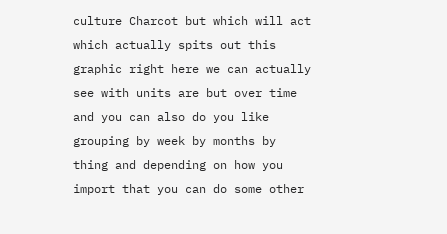culture Charcot but which will act which actually spits out this graphic right here we can actually see with units are but over time and you can also do you like grouping by week by months by thing and depending on how you import that you can do some other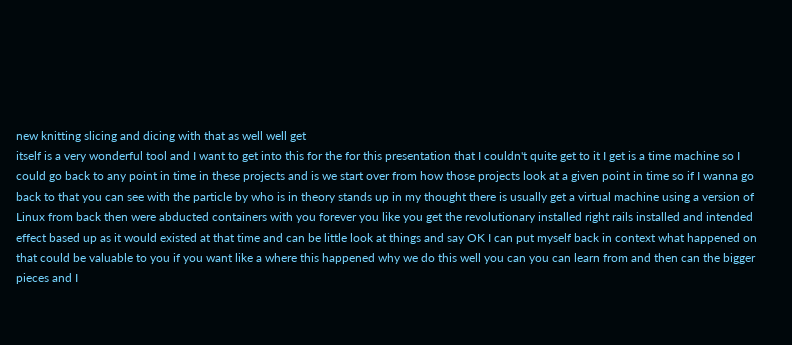new knitting slicing and dicing with that as well well get
itself is a very wonderful tool and I want to get into this for the for this presentation that I couldn't quite get to it I get is a time machine so I could go back to any point in time in these projects and is we start over from how those projects look at a given point in time so if I wanna go back to that you can see with the particle by who is in theory stands up in my thought there is usually get a virtual machine using a version of Linux from back then were abducted containers with you forever you like you get the revolutionary installed right rails installed and intended effect based up as it would existed at that time and can be little look at things and say OK I can put myself back in context what happened on that could be valuable to you if you want like a where this happened why we do this well you can you can learn from and then can the bigger pieces and I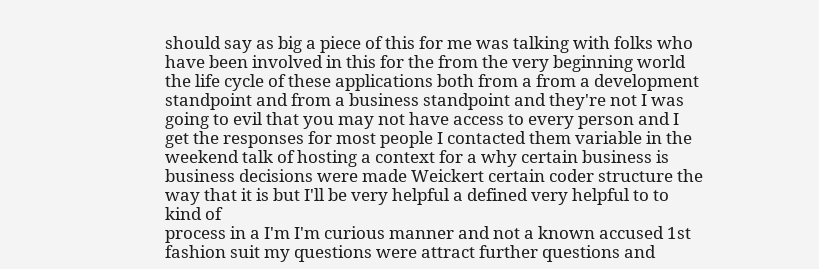should say as big a piece of this for me was talking with folks who have been involved in this for the from the very beginning world the life cycle of these applications both from a from a development standpoint and from a business standpoint and they're not I was going to evil that you may not have access to every person and I get the responses for most people I contacted them variable in the weekend talk of hosting a context for a why certain business is business decisions were made Weickert certain coder structure the way that it is but I'll be very helpful a defined very helpful to to kind of
process in a I'm I'm curious manner and not a known accused 1st fashion suit my questions were attract further questions and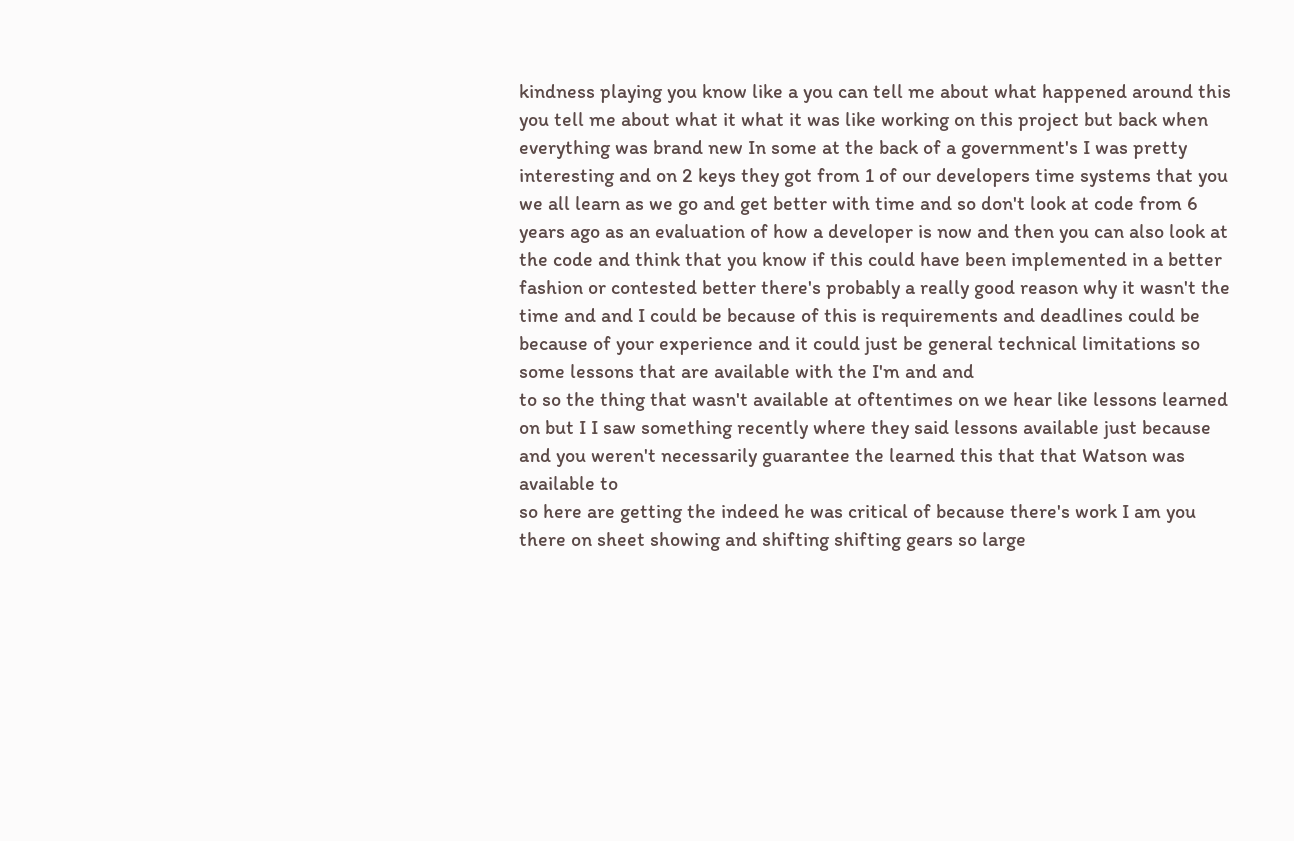kindness playing you know like a you can tell me about what happened around this you tell me about what it what it was like working on this project but back when everything was brand new In some at the back of a government's I was pretty interesting and on 2 keys they got from 1 of our developers time systems that you we all learn as we go and get better with time and so don't look at code from 6 years ago as an evaluation of how a developer is now and then you can also look at the code and think that you know if this could have been implemented in a better fashion or contested better there's probably a really good reason why it wasn't the time and and I could be because of this is requirements and deadlines could be because of your experience and it could just be general technical limitations so
some lessons that are available with the I'm and and
to so the thing that wasn't available at oftentimes on we hear like lessons learned on but I I saw something recently where they said lessons available just because and you weren't necessarily guarantee the learned this that that Watson was available to
so here are getting the indeed he was critical of because there's work I am you there on sheet showing and shifting shifting gears so large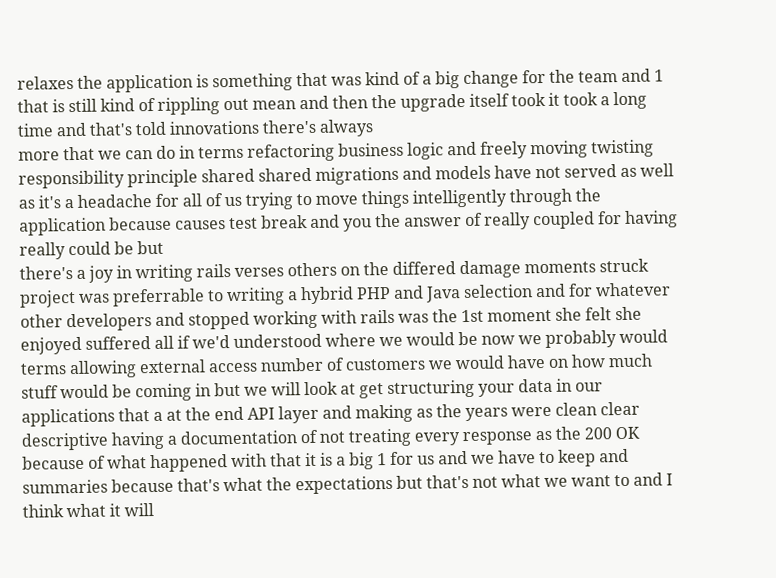relaxes the application is something that was kind of a big change for the team and 1 that is still kind of rippling out mean and then the upgrade itself took it took a long time and that's told innovations there's always
more that we can do in terms refactoring business logic and freely moving twisting responsibility principle shared shared migrations and models have not served as well as it's a headache for all of us trying to move things intelligently through the application because causes test break and you the answer of really coupled for having really could be but
there's a joy in writing rails verses others on the differed damage moments struck project was preferrable to writing a hybrid PHP and Java selection and for whatever other developers and stopped working with rails was the 1st moment she felt she enjoyed suffered all if we'd understood where we would be now we probably would terms allowing external access number of customers we would have on how much stuff would be coming in but we will look at get structuring your data in our applications that a at the end API layer and making as the years were clean clear descriptive having a documentation of not treating every response as the 200 OK because of what happened with that it is a big 1 for us and we have to keep and summaries because that's what the expectations but that's not what we want to and I think what it will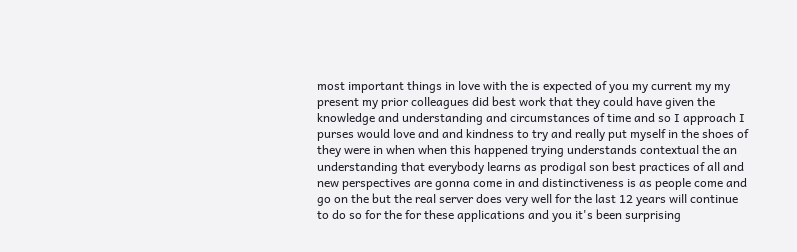most important things in love with the is expected of you my current my my present my prior colleagues did best work that they could have given the knowledge and understanding and circumstances of time and so I approach I purses would love and and kindness to try and really put myself in the shoes of they were in when when this happened trying understands contextual the an understanding that everybody learns as prodigal son best practices of all and new perspectives are gonna come in and distinctiveness is as people come and go on the but the real server does very well for the last 12 years will continue to do so for the for these applications and you it's been surprising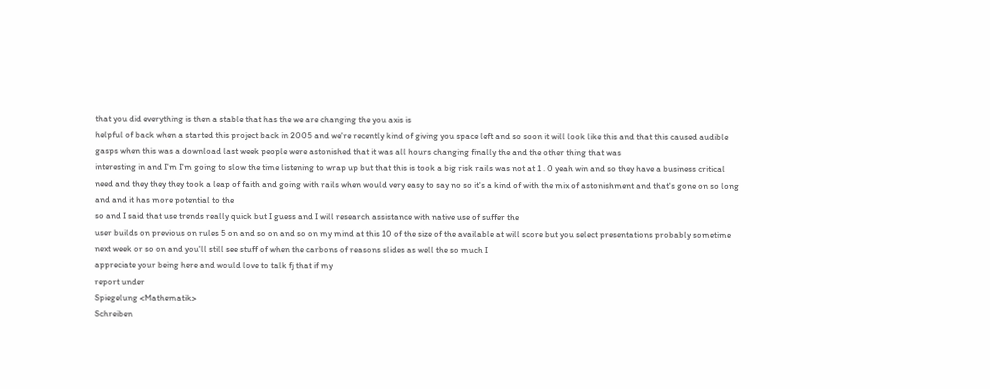that you did everything is then a stable that has the we are changing the you axis is
helpful of back when a started this project back in 2005 and we're recently kind of giving you space left and so soon it will look like this and that this caused audible gasps when this was a download last week people were astonished that it was all hours changing finally the and the other thing that was
interesting in and I'm I'm going to slow the time listening to wrap up but that this is took a big risk rails was not at 1 . 0 yeah win and so they have a business critical need and they they they took a leap of faith and going with rails when would very easy to say no so it's a kind of with the mix of astonishment and that's gone on so long and and it has more potential to the
so and I said that use trends really quick but I guess and I will research assistance with native use of suffer the
user builds on previous on rules 5 on and so on and so on my mind at this 10 of the size of the available at will score but you select presentations probably sometime next week or so on and you'll still see stuff of when the carbons of reasons slides as well the so much I
appreciate your being here and would love to talk fj that if my
report under
Spiegelung <Mathematik>
Schreiben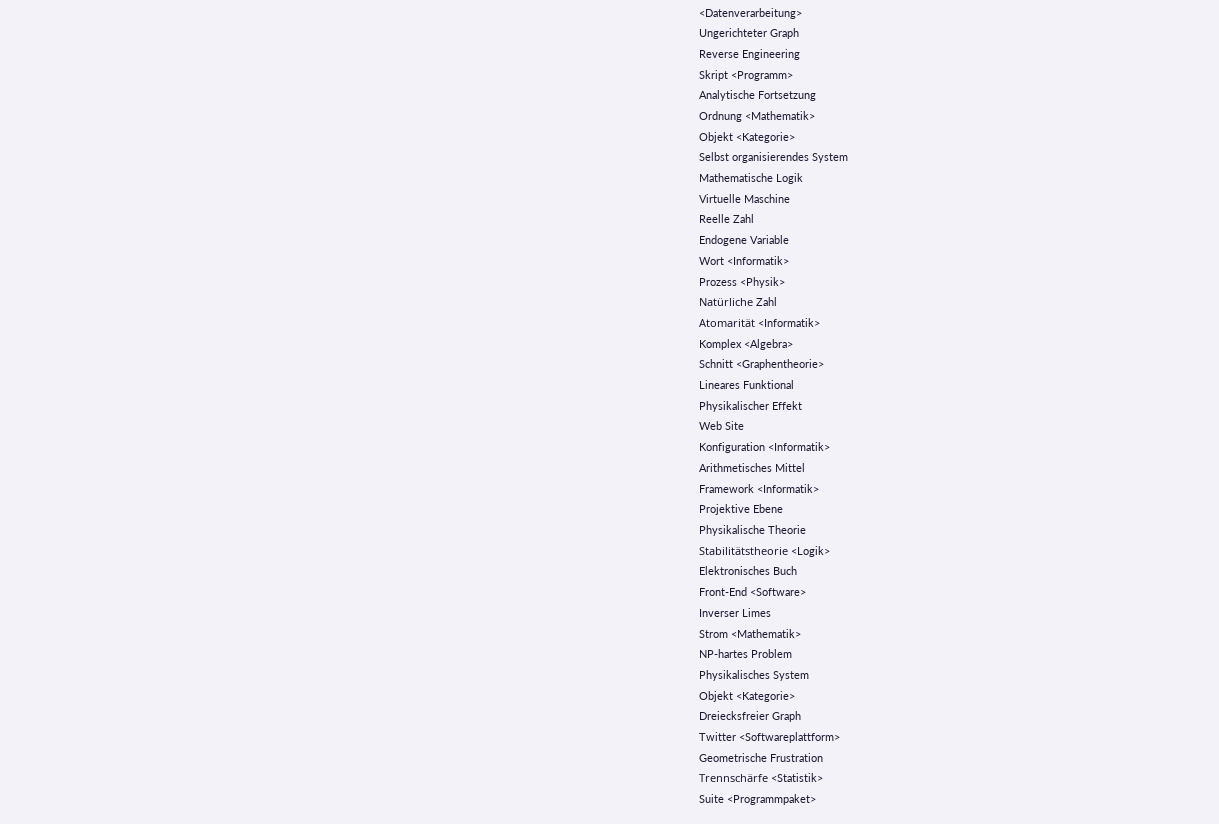<Datenverarbeitung>
Ungerichteter Graph
Reverse Engineering
Skript <Programm>
Analytische Fortsetzung
Ordnung <Mathematik>
Objekt <Kategorie>
Selbst organisierendes System
Mathematische Logik
Virtuelle Maschine
Reelle Zahl
Endogene Variable
Wort <Informatik>
Prozess <Physik>
Natürliche Zahl
Atomarität <Informatik>
Komplex <Algebra>
Schnitt <Graphentheorie>
Lineares Funktional
Physikalischer Effekt
Web Site
Konfiguration <Informatik>
Arithmetisches Mittel
Framework <Informatik>
Projektive Ebene
Physikalische Theorie
Stabilitätstheorie <Logik>
Elektronisches Buch
Front-End <Software>
Inverser Limes
Strom <Mathematik>
NP-hartes Problem
Physikalisches System
Objekt <Kategorie>
Dreiecksfreier Graph
Twitter <Softwareplattform>
Geometrische Frustration
Trennschärfe <Statistik>
Suite <Programmpaket>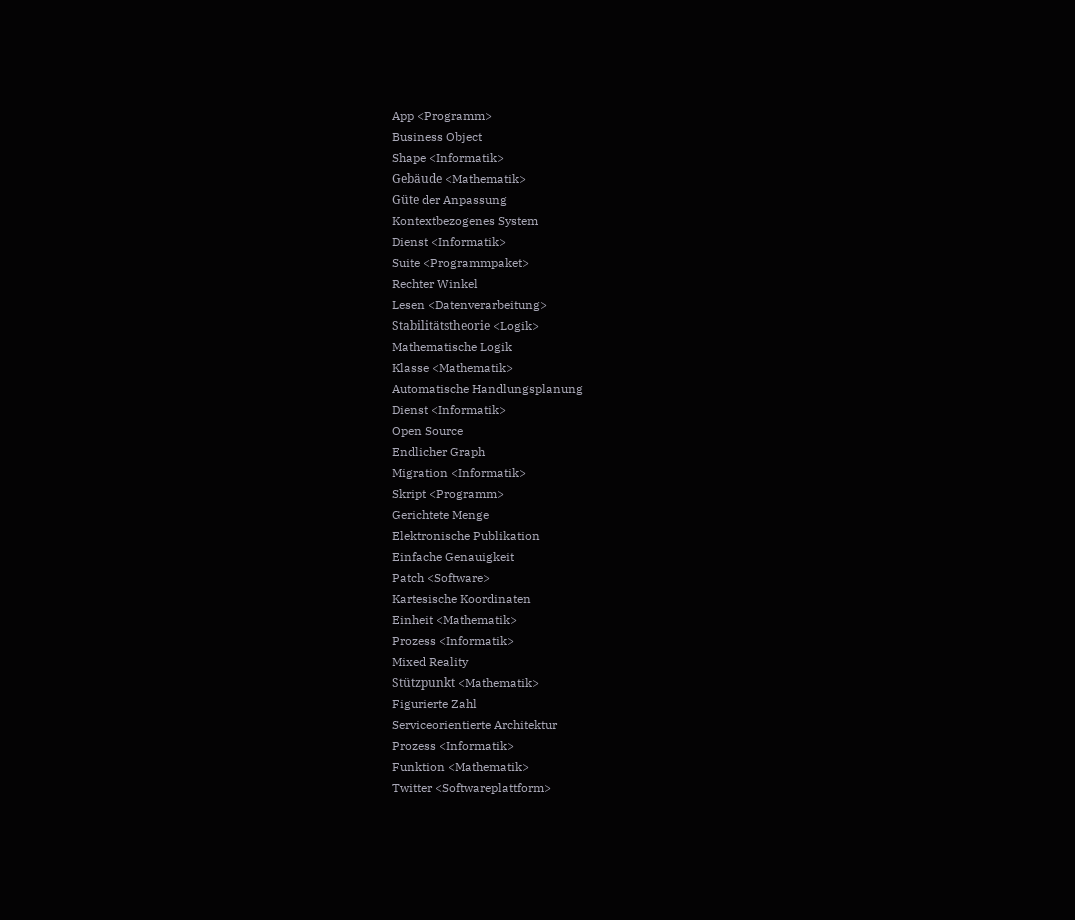App <Programm>
Business Object
Shape <Informatik>
Gebäude <Mathematik>
Güte der Anpassung
Kontextbezogenes System
Dienst <Informatik>
Suite <Programmpaket>
Rechter Winkel
Lesen <Datenverarbeitung>
Stabilitätstheorie <Logik>
Mathematische Logik
Klasse <Mathematik>
Automatische Handlungsplanung
Dienst <Informatik>
Open Source
Endlicher Graph
Migration <Informatik>
Skript <Programm>
Gerichtete Menge
Elektronische Publikation
Einfache Genauigkeit
Patch <Software>
Kartesische Koordinaten
Einheit <Mathematik>
Prozess <Informatik>
Mixed Reality
Stützpunkt <Mathematik>
Figurierte Zahl
Serviceorientierte Architektur
Prozess <Informatik>
Funktion <Mathematik>
Twitter <Softwareplattform>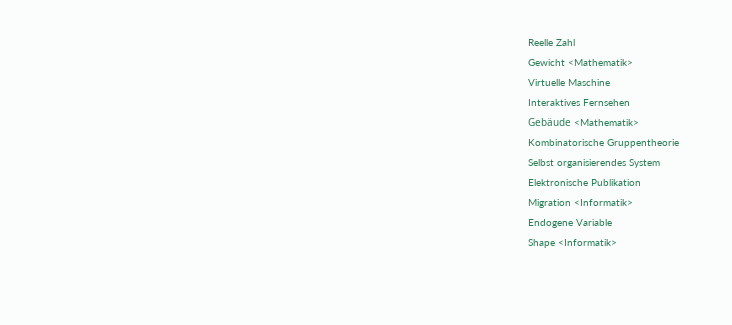Reelle Zahl
Gewicht <Mathematik>
Virtuelle Maschine
Interaktives Fernsehen
Gebäude <Mathematik>
Kombinatorische Gruppentheorie
Selbst organisierendes System
Elektronische Publikation
Migration <Informatik>
Endogene Variable
Shape <Informatik>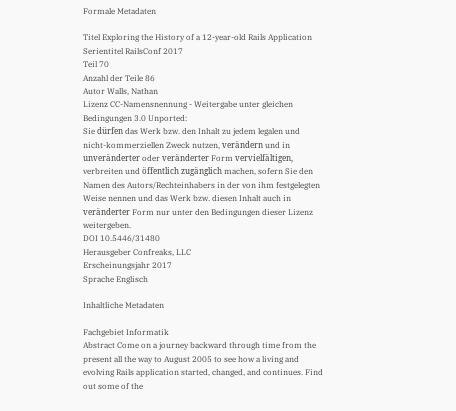Formale Metadaten

Titel Exploring the History of a 12-year-old Rails Application
Serientitel RailsConf 2017
Teil 70
Anzahl der Teile 86
Autor Walls, Nathan
Lizenz CC-Namensnennung - Weitergabe unter gleichen Bedingungen 3.0 Unported:
Sie dürfen das Werk bzw. den Inhalt zu jedem legalen und nicht-kommerziellen Zweck nutzen, verändern und in unveränderter oder veränderter Form vervielfältigen, verbreiten und öffentlich zugänglich machen, sofern Sie den Namen des Autors/Rechteinhabers in der von ihm festgelegten Weise nennen und das Werk bzw. diesen Inhalt auch in veränderter Form nur unter den Bedingungen dieser Lizenz weitergeben.
DOI 10.5446/31480
Herausgeber Confreaks, LLC
Erscheinungsjahr 2017
Sprache Englisch

Inhaltliche Metadaten

Fachgebiet Informatik
Abstract Come on a journey backward through time from the present all the way to August 2005 to see how a living and evolving Rails application started, changed, and continues. Find out some of the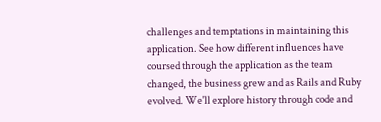challenges and temptations in maintaining this application. See how different influences have coursed through the application as the team changed, the business grew and as Rails and Ruby evolved. We'll explore history through code and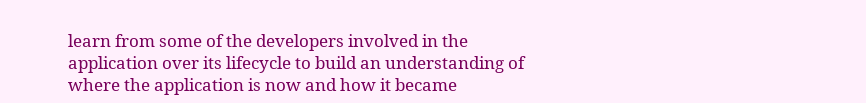learn from some of the developers involved in the application over its lifecycle to build an understanding of where the application is now and how it became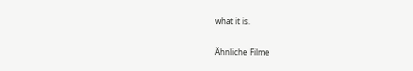what it is.

Ähnliche Filme